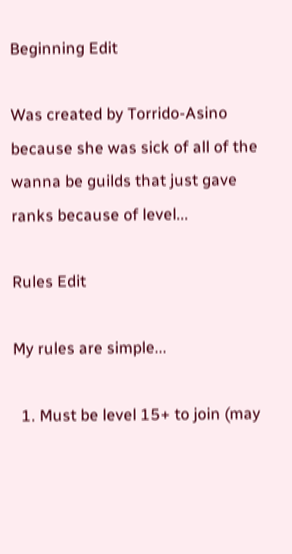Beginning Edit

Was created by Torrido-Asino because she was sick of all of the wanna be guilds that just gave ranks because of level...

Rules Edit

My rules are simple...

  1. Must be level 15+ to join (may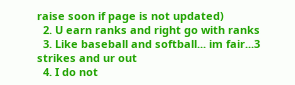raise soon if page is not updated)
  2. U earn ranks and right go with ranks
  3. Like baseball and softball... im fair...3 strikes and ur out
  4. I do not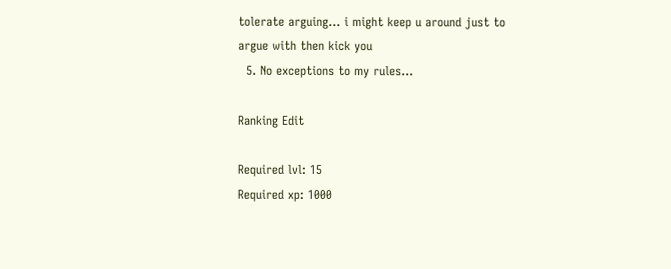tolerate arguing... i might keep u around just to argue with then kick you
  5. No exceptions to my rules...

Ranking Edit

Required lvl: 15
Required xp: 1000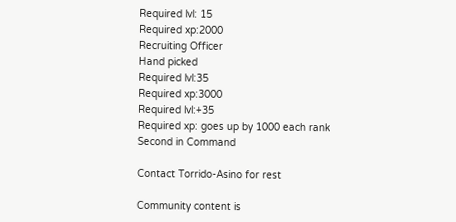Required lvl: 15
Required xp:2000
Recruiting Officer
Hand picked
Required lvl:35
Required xp:3000
Required lvl:+35
Required xp: goes up by 1000 each rank
Second in Command

Contact Torrido-Asino for rest

Community content is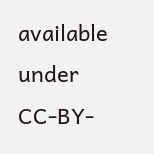available under CC-BY-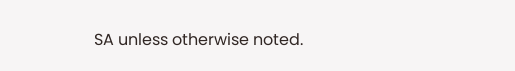SA unless otherwise noted.